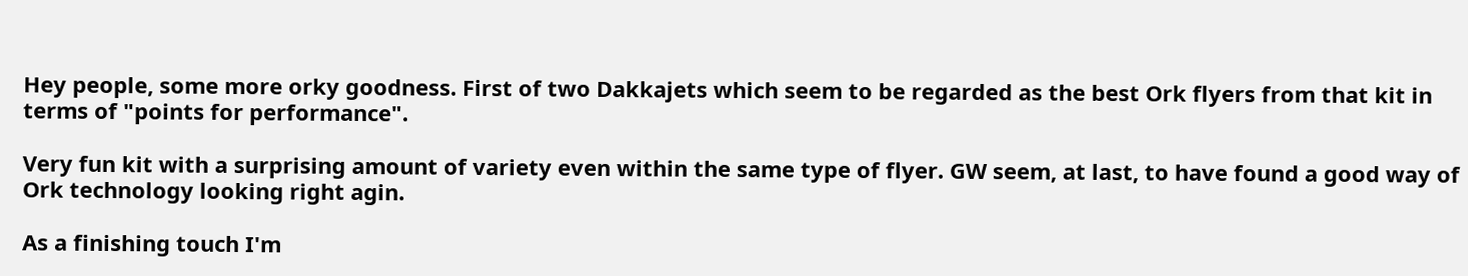Hey people, some more orky goodness. First of two Dakkajets which seem to be regarded as the best Ork flyers from that kit in terms of "points for performance".

Very fun kit with a surprising amount of variety even within the same type of flyer. GW seem, at last, to have found a good way of Ork technology looking right agin.

As a finishing touch I'm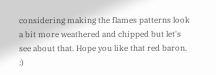considering making the flames patterns look a bit more weathered and chipped but let's see about that. Hope you like that red baron. :)